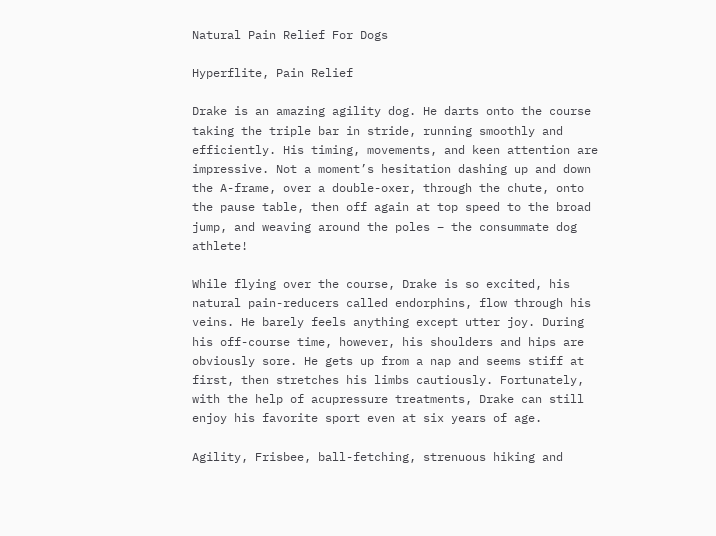Natural Pain Relief For Dogs

Hyperflite, Pain Relief

Drake is an amazing agility dog. He darts onto the course taking the triple bar in stride, running smoothly and efficiently. His timing, movements, and keen attention are impressive. Not a moment’s hesitation dashing up and down the A-frame, over a double-oxer, through the chute, onto the pause table, then off again at top speed to the broad jump, and weaving around the poles – the consummate dog athlete!

While flying over the course, Drake is so excited, his natural pain-reducers called endorphins, flow through his veins. He barely feels anything except utter joy. During his off-course time, however, his shoulders and hips are obviously sore. He gets up from a nap and seems stiff at first, then stretches his limbs cautiously. Fortunately, with the help of acupressure treatments, Drake can still enjoy his favorite sport even at six years of age.

Agility, Frisbee, ball-fetching, strenuous hiking and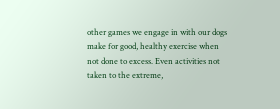other games we engage in with our dogs make for good, healthy exercise when not done to excess. Even activities not taken to the extreme,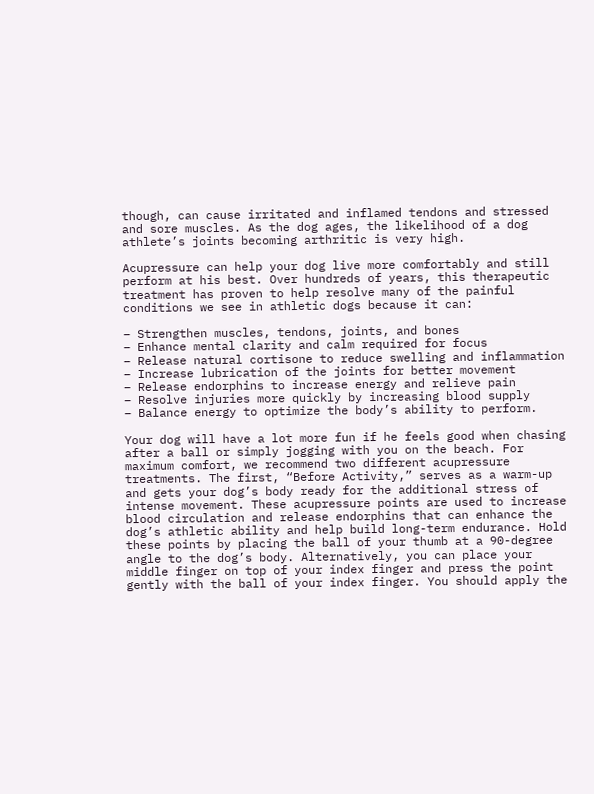though, can cause irritated and inflamed tendons and stressed and sore muscles. As the dog ages, the likelihood of a dog athlete’s joints becoming arthritic is very high.

Acupressure can help your dog live more comfortably and still perform at his best. Over hundreds of years, this therapeutic treatment has proven to help resolve many of the painful conditions we see in athletic dogs because it can:

– Strengthen muscles, tendons, joints, and bones
– Enhance mental clarity and calm required for focus
– Release natural cortisone to reduce swelling and inflammation
– Increase lubrication of the joints for better movement
– Release endorphins to increase energy and relieve pain
– Resolve injuries more quickly by increasing blood supply
– Balance energy to optimize the body’s ability to perform.

Your dog will have a lot more fun if he feels good when chasing after a ball or simply jogging with you on the beach. For maximum comfort, we recommend two different acupressure treatments. The first, “Before Activity,” serves as a warm-up and gets your dog’s body ready for the additional stress of intense movement. These acupressure points are used to increase blood circulation and release endorphins that can enhance the dog’s athletic ability and help build long-term endurance. Hold these points by placing the ball of your thumb at a 90-degree angle to the dog’s body. Alternatively, you can place your middle finger on top of your index finger and press the point gently with the ball of your index finger. You should apply the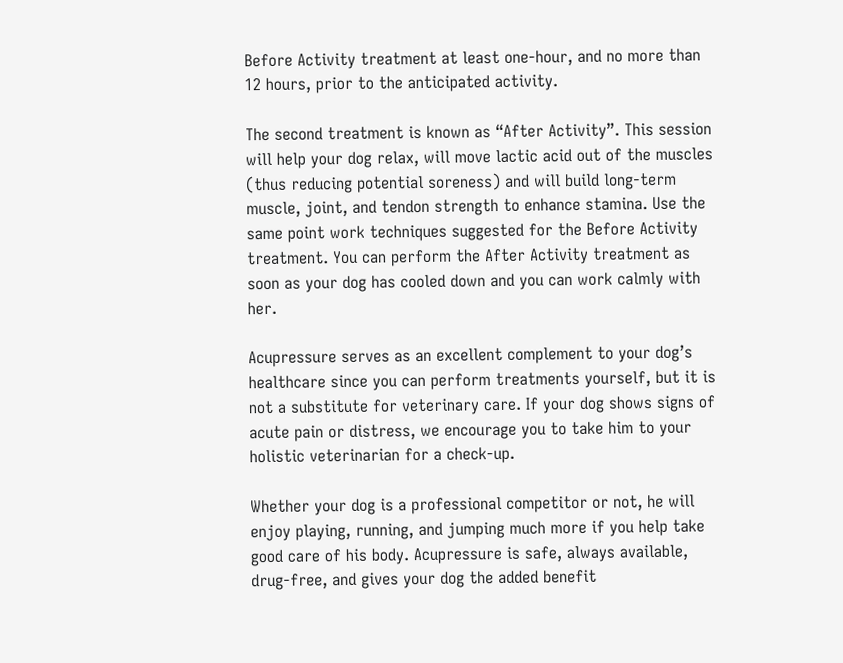Before Activity treatment at least one-hour, and no more than 12 hours, prior to the anticipated activity.

The second treatment is known as “After Activity”. This session will help your dog relax, will move lactic acid out of the muscles (thus reducing potential soreness) and will build long-term muscle, joint, and tendon strength to enhance stamina. Use the same point work techniques suggested for the Before Activity treatment. You can perform the After Activity treatment as soon as your dog has cooled down and you can work calmly with her.

Acupressure serves as an excellent complement to your dog’s healthcare since you can perform treatments yourself, but it is not a substitute for veterinary care. If your dog shows signs of acute pain or distress, we encourage you to take him to your holistic veterinarian for a check-up.

Whether your dog is a professional competitor or not, he will enjoy playing, running, and jumping much more if you help take good care of his body. Acupressure is safe, always available, drug-free, and gives your dog the added benefit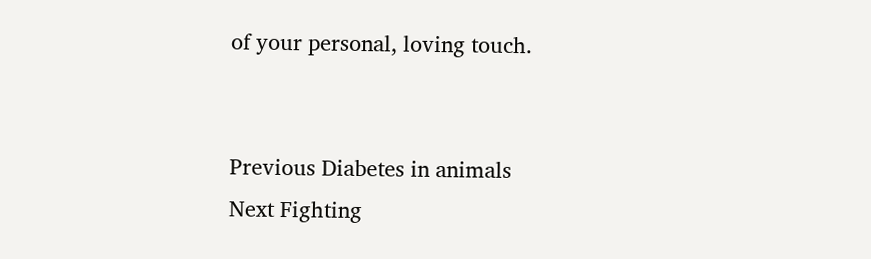of your personal, loving touch.


Previous Diabetes in animals
Next Fighting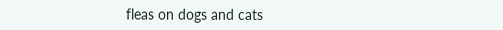fleas on dogs and cats